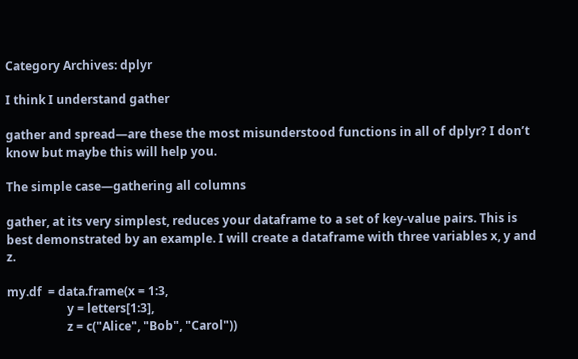Category Archives: dplyr

I think I understand gather

gather and spread—are these the most misunderstood functions in all of dplyr? I don’t know but maybe this will help you.

The simple case—gathering all columns

gather, at its very simplest, reduces your dataframe to a set of key-value pairs. This is best demonstrated by an example. I will create a dataframe with three variables x, y and z.

my.df  = data.frame(x = 1:3,
                    y = letters[1:3],
                    z = c("Alice", "Bob", "Carol"))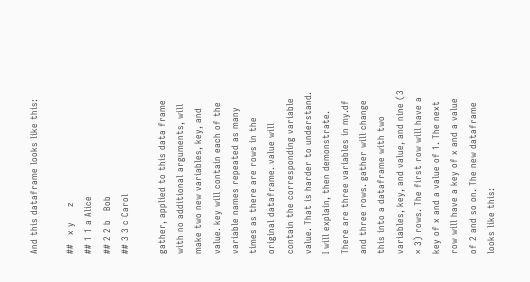And this dataframe looks like this:

##   x y     z
## 1 1 a Alice
## 2 2 b   Bob
## 3 3 c Carol

gather, applied to this data frame with no additional arguments, will make two new variables, key, and value. key will contain each of the variable names repeated as many times as there are rows in the original dataframe. value will contain the corresponding variable value. That is harder to understand. I will explain, then demonstrate. There are three variables in my.df and three rows. gather will change this into a dataframe with two variables, key, and value, and nine (3 × 3) rows. The first row will have a key of x and a value of 1. The next row will have a key of x and a value of 2 and so on. The new dataframe looks like this: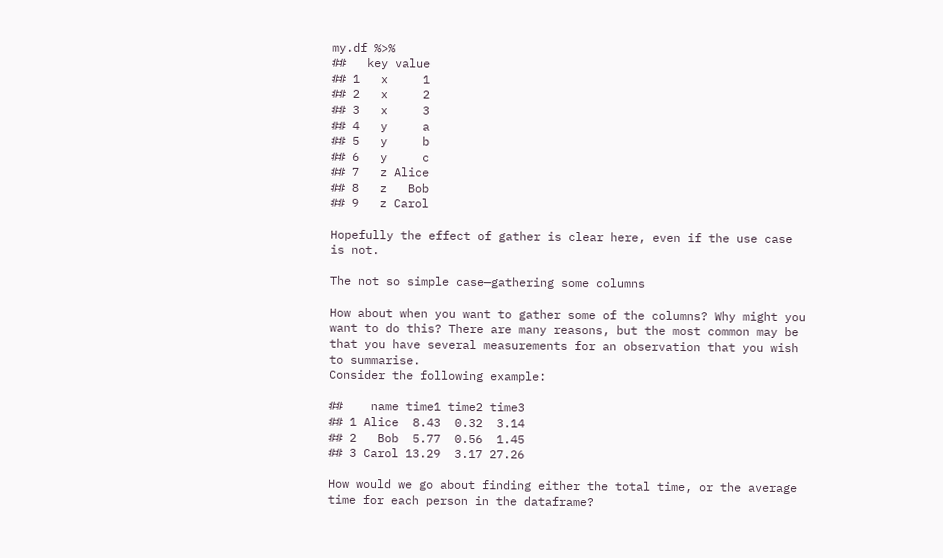my.df %>%
##   key value
## 1   x     1
## 2   x     2
## 3   x     3
## 4   y     a
## 5   y     b
## 6   y     c
## 7   z Alice
## 8   z   Bob
## 9   z Carol

Hopefully the effect of gather is clear here, even if the use case is not.

The not so simple case—gathering some columns

How about when you want to gather some of the columns? Why might you want to do this? There are many reasons, but the most common may be that you have several measurements for an observation that you wish to summarise.
Consider the following example:

##    name time1 time2 time3
## 1 Alice  8.43  0.32  3.14
## 2   Bob  5.77  0.56  1.45
## 3 Carol 13.29  3.17 27.26

How would we go about finding either the total time, or the average time for each person in the dataframe?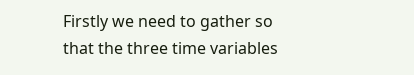Firstly we need to gather so that the three time variables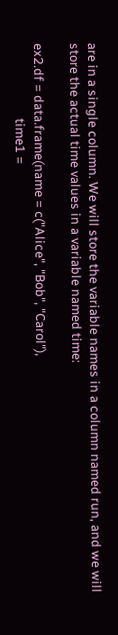are in a single column. We will store the variable names in a column named run, and we will store the actual time values in a variable named time:

ex2.df = data.frame(name = c("Alice", "Bob", "Carol"),
                         time1 =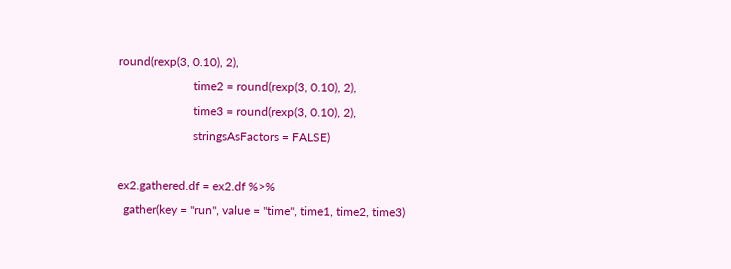round(rexp(3, 0.10), 2),
                         time2 = round(rexp(3, 0.10), 2),
                         time3 = round(rexp(3, 0.10), 2),
                         stringsAsFactors = FALSE)

ex2.gathered.df = ex2.df %>%
  gather(key = "run", value = "time", time1, time2, time3)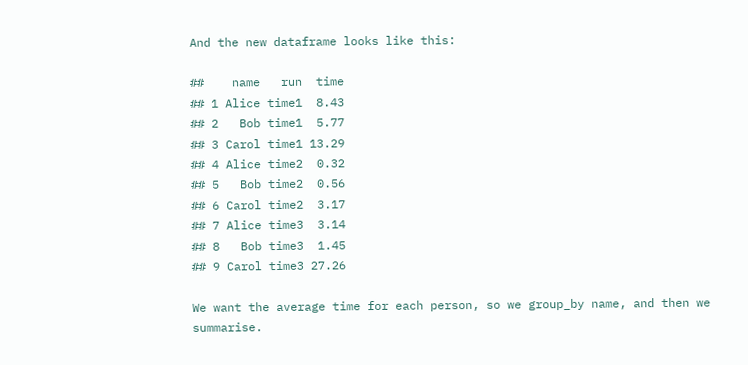And the new dataframe looks like this:

##    name   run  time
## 1 Alice time1  8.43
## 2   Bob time1  5.77
## 3 Carol time1 13.29
## 4 Alice time2  0.32
## 5   Bob time2  0.56
## 6 Carol time2  3.17
## 7 Alice time3  3.14
## 8   Bob time3  1.45
## 9 Carol time3 27.26

We want the average time for each person, so we group_by name, and then we summarise.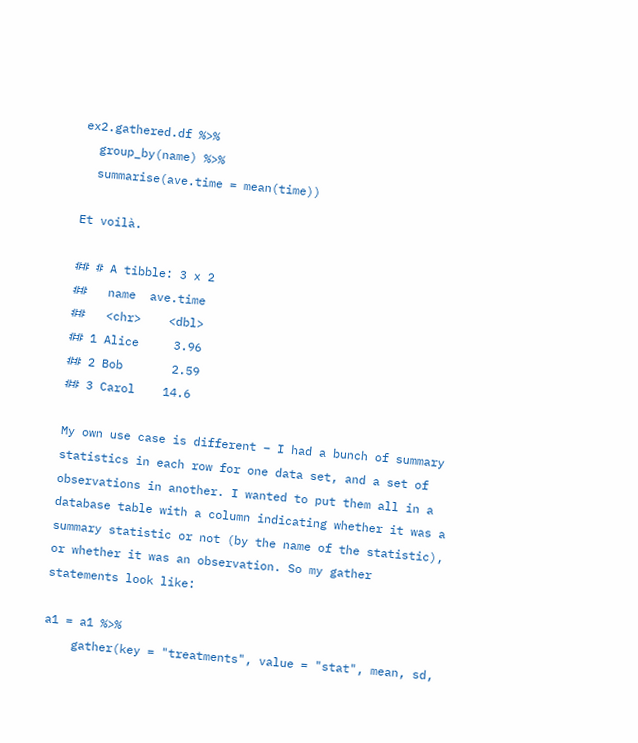ex2.gathered.df %>%
  group_by(name) %>%
  summarise(ave.time = mean(time))

Et voilà.

## # A tibble: 3 x 2
##   name  ave.time
##   <chr>    <dbl>
## 1 Alice     3.96
## 2 Bob       2.59
## 3 Carol    14.6

My own use case is different – I had a bunch of summary statistics in each row for one data set, and a set of observations in another. I wanted to put them all in a database table with a column indicating whether it was a summary statistic or not (by the name of the statistic), or whether it was an observation. So my gather statements look like:

a1 = a1 %>%
    gather(key = "treatments", value = "stat", mean, sd,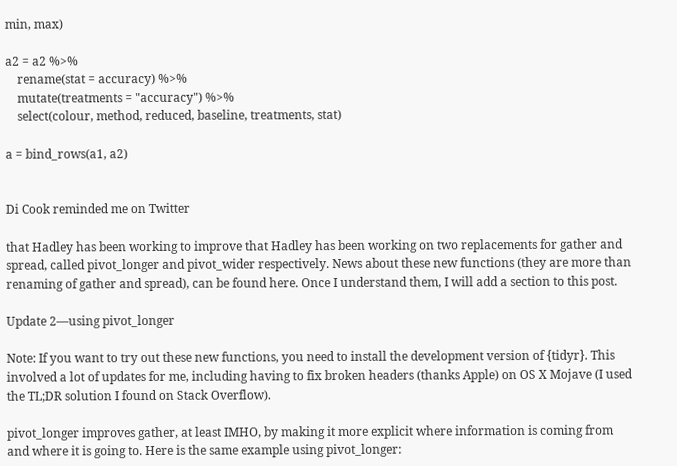min, max)

a2 = a2 %>%
    rename(stat = accuracy) %>%
    mutate(treatments = "accuracy") %>%
    select(colour, method, reduced, baseline, treatments, stat)

a = bind_rows(a1, a2)


Di Cook reminded me on Twitter

that Hadley has been working to improve that Hadley has been working on two replacements for gather and spread, called pivot_longer and pivot_wider respectively. News about these new functions (they are more than renaming of gather and spread), can be found here. Once I understand them, I will add a section to this post.

Update 2—using pivot_longer

Note: If you want to try out these new functions, you need to install the development version of {tidyr}. This involved a lot of updates for me, including having to fix broken headers (thanks Apple) on OS X Mojave (I used the TL;DR solution I found on Stack Overflow).

pivot_longer improves gather, at least IMHO, by making it more explicit where information is coming from and where it is going to. Here is the same example using pivot_longer: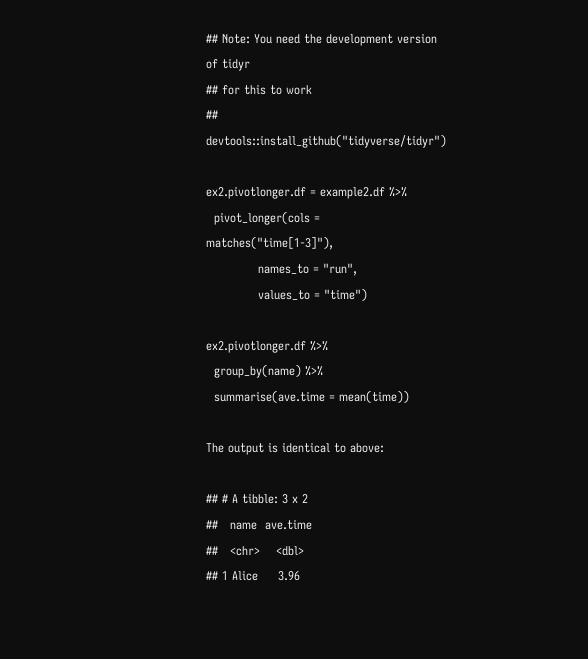## Note: You need the development version of tidyr
## for this to work
## devtools::install_github("tidyverse/tidyr")

ex2.pivotlonger.df = example2.df %>%
  pivot_longer(cols = matches("time[1-3]"),
             names_to = "run",
             values_to = "time")

ex2.pivotlonger.df %>%
  group_by(name) %>%
  summarise(ave.time = mean(time))

The output is identical to above:

## # A tibble: 3 x 2
##   name  ave.time
##   <chr>    <dbl>
## 1 Alice     3.96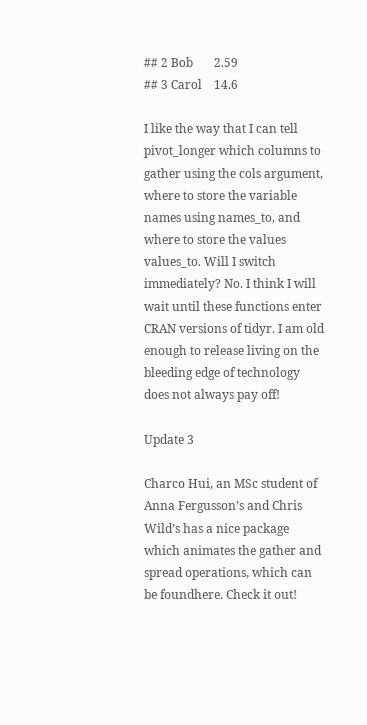## 2 Bob       2.59
## 3 Carol    14.6

I like the way that I can tell pivot_longer which columns to gather using the cols argument, where to store the variable names using names_to, and where to store the values values_to. Will I switch immediately? No. I think I will wait until these functions enter CRAN versions of tidyr. I am old enough to release living on the bleeding edge of technology does not always pay off!

Update 3

Charco Hui, an MSc student of Anna Fergusson’s and Chris Wild’s has a nice package which animates the gather and spread operations, which can be foundhere. Check it out!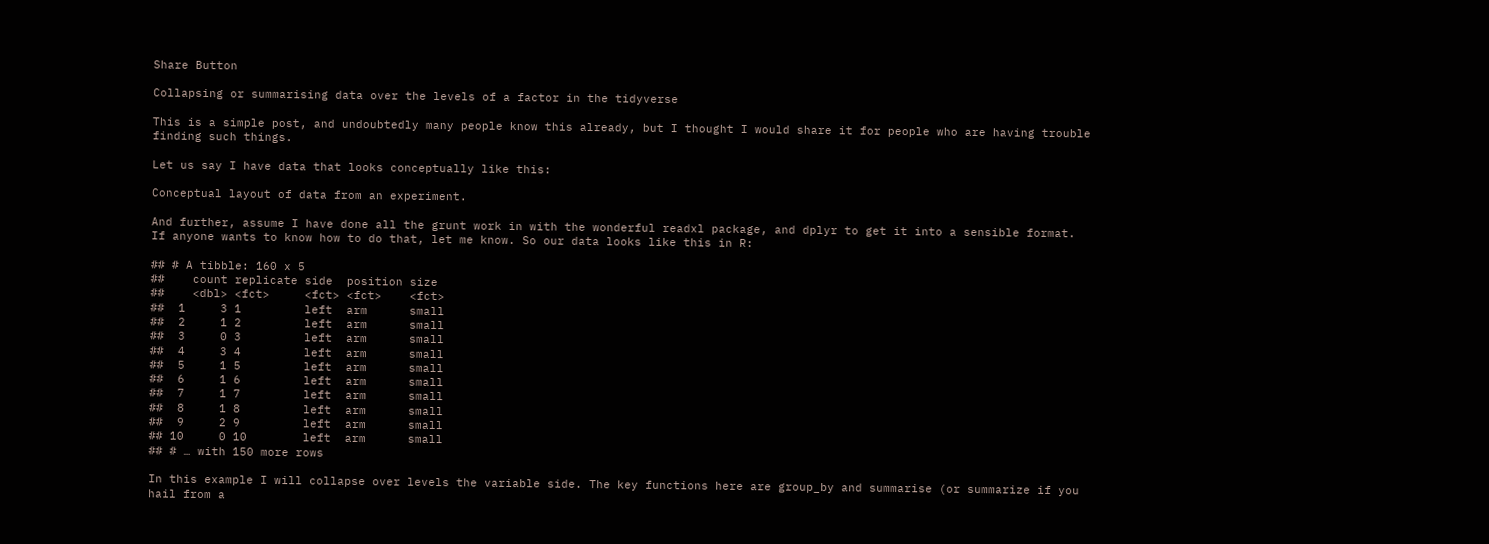Share Button

Collapsing or summarising data over the levels of a factor in the tidyverse

This is a simple post, and undoubtedly many people know this already, but I thought I would share it for people who are having trouble finding such things.

Let us say I have data that looks conceptually like this:

Conceptual layout of data from an experiment.

And further, assume I have done all the grunt work in with the wonderful readxl package, and dplyr to get it into a sensible format. If anyone wants to know how to do that, let me know. So our data looks like this in R:

## # A tibble: 160 x 5
##    count replicate side  position size
##    <dbl> <fct>     <fct> <fct>    <fct>
##  1     3 1         left  arm      small
##  2     1 2         left  arm      small
##  3     0 3         left  arm      small
##  4     3 4         left  arm      small
##  5     1 5         left  arm      small
##  6     1 6         left  arm      small
##  7     1 7         left  arm      small
##  8     1 8         left  arm      small
##  9     2 9         left  arm      small
## 10     0 10        left  arm      small
## # … with 150 more rows

In this example I will collapse over levels the variable side. The key functions here are group_by and summarise (or summarize if you hail from a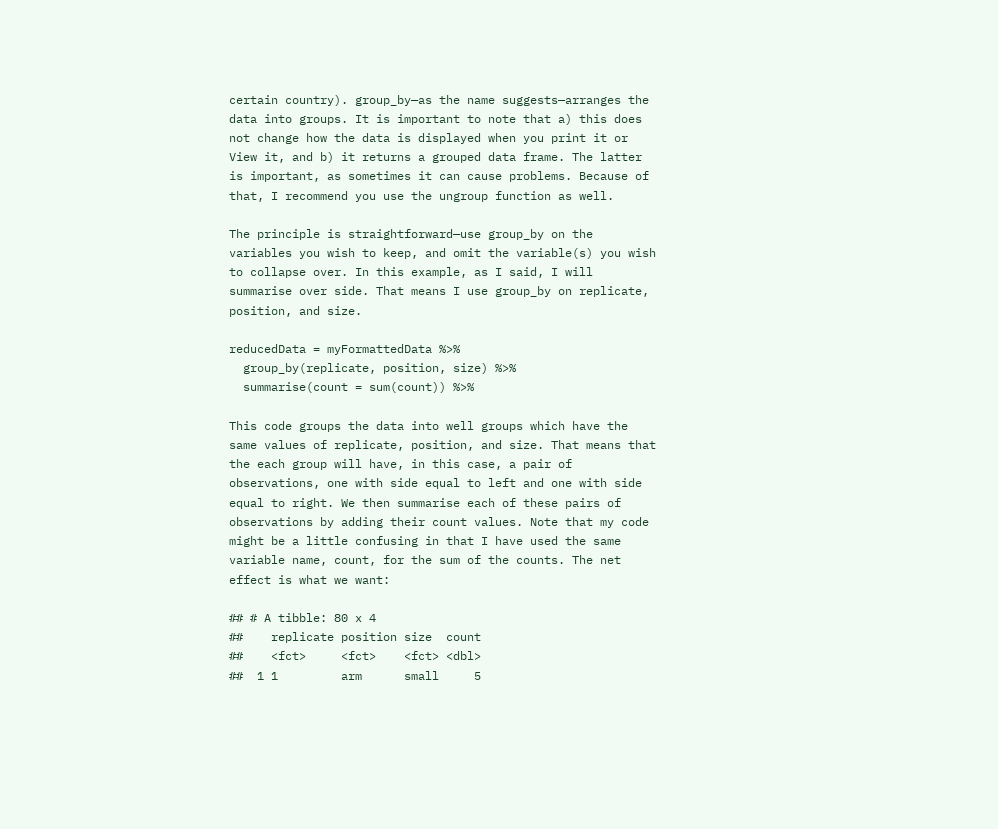certain country). group_by—as the name suggests—arranges the data into groups. It is important to note that a) this does not change how the data is displayed when you print it or View it, and b) it returns a grouped data frame. The latter is important, as sometimes it can cause problems. Because of that, I recommend you use the ungroup function as well.

The principle is straightforward—use group_by on the variables you wish to keep, and omit the variable(s) you wish to collapse over. In this example, as I said, I will summarise over side. That means I use group_by on replicate, position, and size.

reducedData = myFormattedData %>%
  group_by(replicate, position, size) %>%
  summarise(count = sum(count)) %>%

This code groups the data into well groups which have the same values of replicate, position, and size. That means that the each group will have, in this case, a pair of observations, one with side equal to left and one with side equal to right. We then summarise each of these pairs of observations by adding their count values. Note that my code might be a little confusing in that I have used the same variable name, count, for the sum of the counts. The net effect is what we want:

## # A tibble: 80 x 4
##    replicate position size  count
##    <fct>     <fct>    <fct> <dbl>
##  1 1         arm      small     5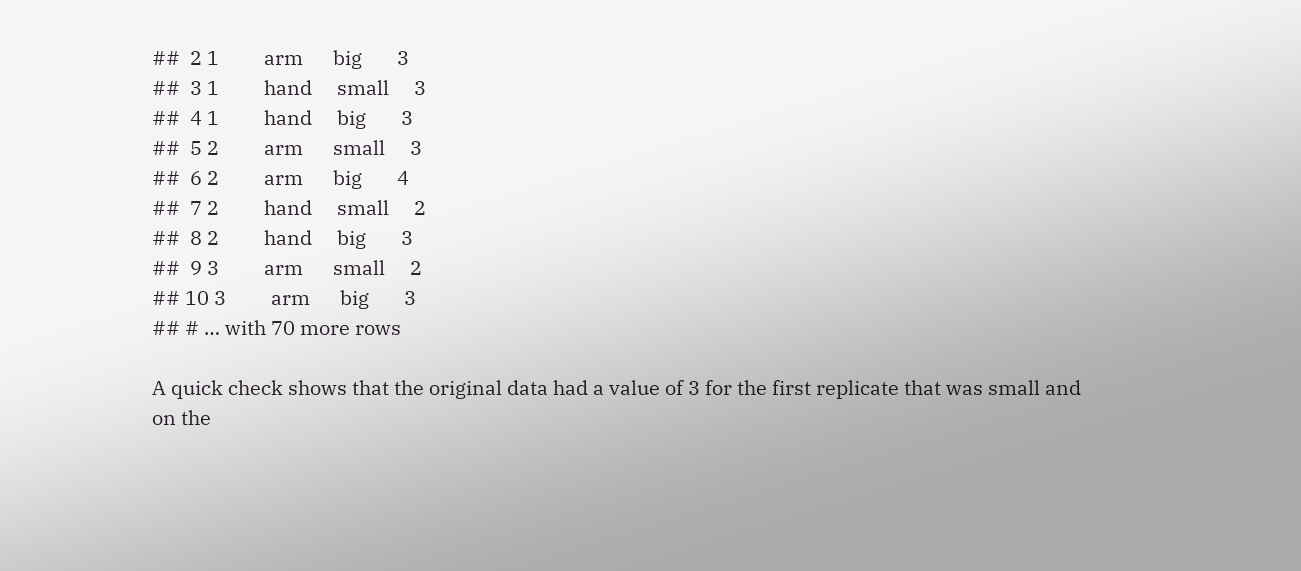##  2 1         arm      big       3
##  3 1         hand     small     3
##  4 1         hand     big       3
##  5 2         arm      small     3
##  6 2         arm      big       4
##  7 2         hand     small     2
##  8 2         hand     big       3
##  9 3         arm      small     2
## 10 3         arm      big       3
## # … with 70 more rows

A quick check shows that the original data had a value of 3 for the first replicate that was small and on the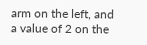arm on the left, and a value of 2 on the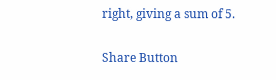right, giving a sum of 5.

Share Button